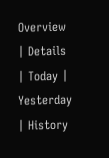Overview | Details | Today | Yesterday | History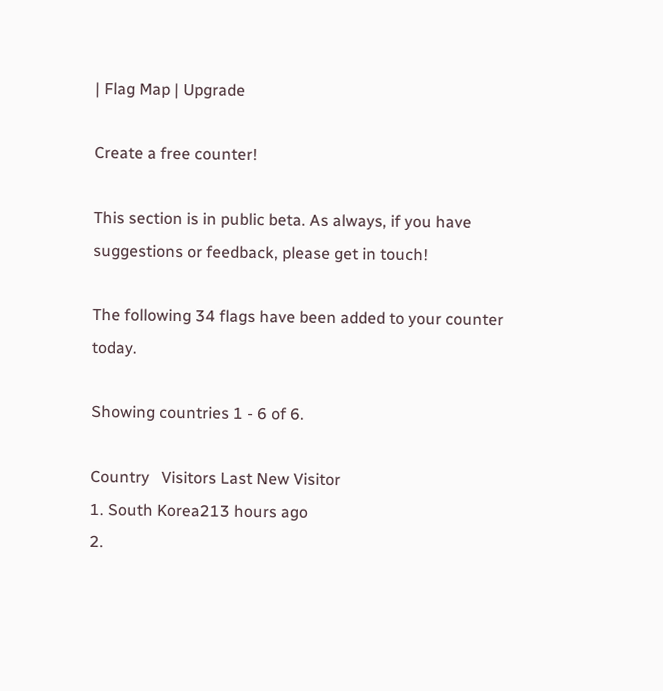| Flag Map | Upgrade

Create a free counter!

This section is in public beta. As always, if you have suggestions or feedback, please get in touch!

The following 34 flags have been added to your counter today.

Showing countries 1 - 6 of 6.

Country   Visitors Last New Visitor
1. South Korea213 hours ago
2.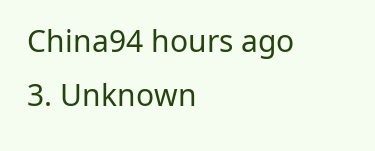China94 hours ago
3. Unknown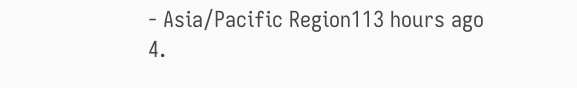- Asia/Pacific Region113 hours ago
4.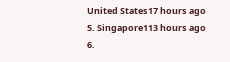United States17 hours ago
5. Singapore113 hours ago
6.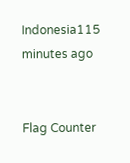Indonesia115 minutes ago


Flag Counter